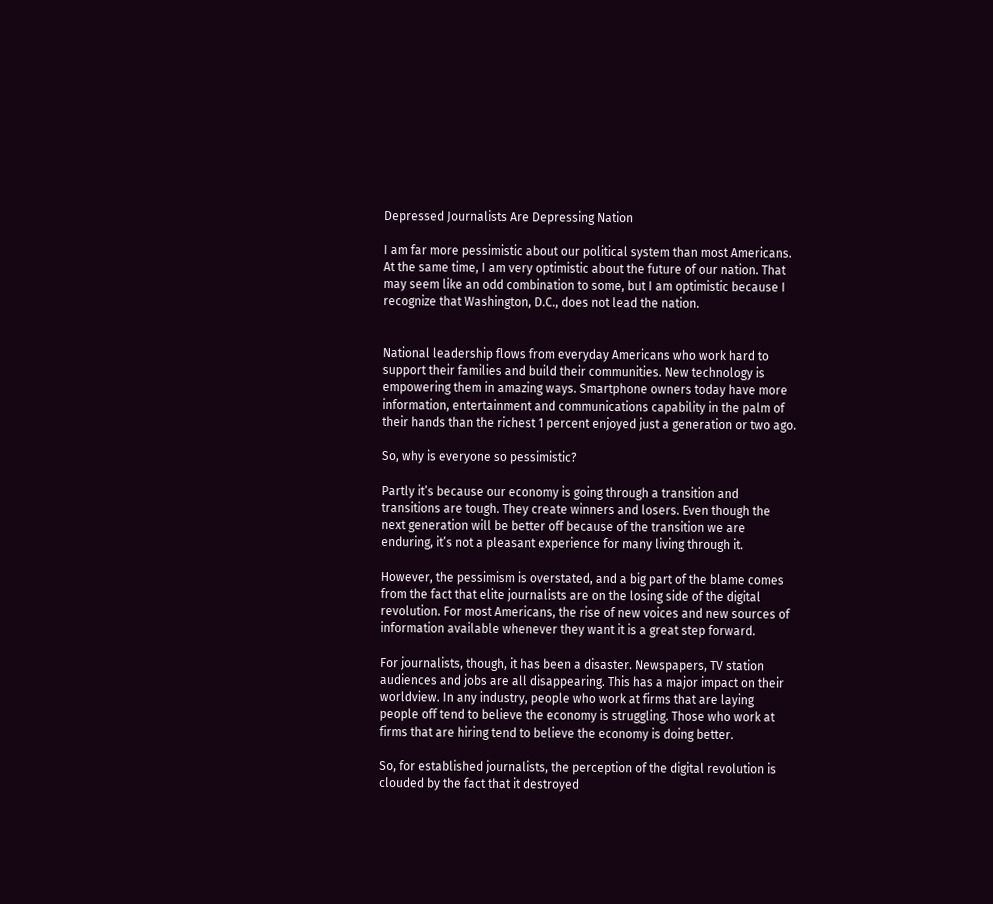Depressed Journalists Are Depressing Nation

I am far more pessimistic about our political system than most Americans. At the same time, I am very optimistic about the future of our nation. That may seem like an odd combination to some, but I am optimistic because I recognize that Washington, D.C., does not lead the nation.


National leadership flows from everyday Americans who work hard to support their families and build their communities. New technology is empowering them in amazing ways. Smartphone owners today have more information, entertainment and communications capability in the palm of their hands than the richest 1 percent enjoyed just a generation or two ago.

So, why is everyone so pessimistic?

Partly it’s because our economy is going through a transition and transitions are tough. They create winners and losers. Even though the next generation will be better off because of the transition we are enduring, it’s not a pleasant experience for many living through it.

However, the pessimism is overstated, and a big part of the blame comes from the fact that elite journalists are on the losing side of the digital revolution. For most Americans, the rise of new voices and new sources of information available whenever they want it is a great step forward.

For journalists, though, it has been a disaster. Newspapers, TV station audiences and jobs are all disappearing. This has a major impact on their worldview. In any industry, people who work at firms that are laying people off tend to believe the economy is struggling. Those who work at firms that are hiring tend to believe the economy is doing better.

So, for established journalists, the perception of the digital revolution is clouded by the fact that it destroyed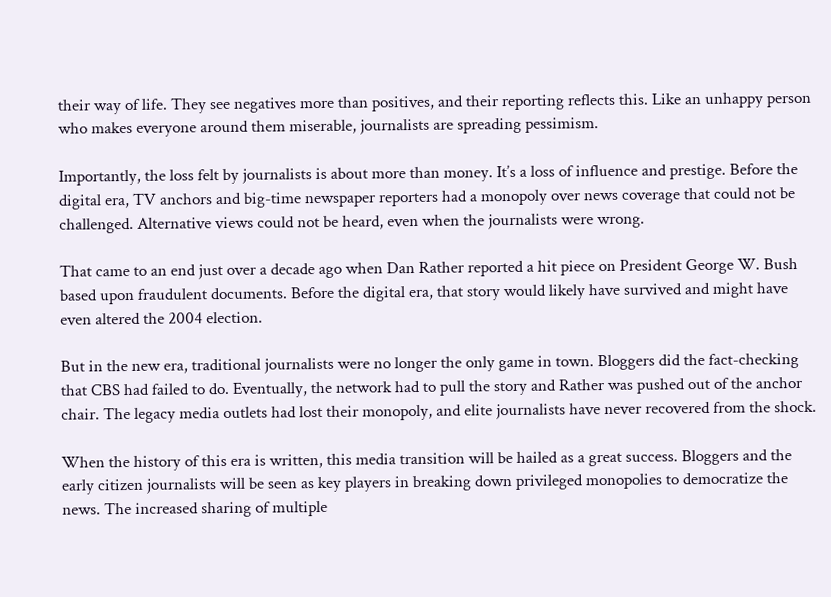their way of life. They see negatives more than positives, and their reporting reflects this. Like an unhappy person who makes everyone around them miserable, journalists are spreading pessimism.

Importantly, the loss felt by journalists is about more than money. It’s a loss of influence and prestige. Before the digital era, TV anchors and big-time newspaper reporters had a monopoly over news coverage that could not be challenged. Alternative views could not be heard, even when the journalists were wrong.

That came to an end just over a decade ago when Dan Rather reported a hit piece on President George W. Bush based upon fraudulent documents. Before the digital era, that story would likely have survived and might have even altered the 2004 election.

But in the new era, traditional journalists were no longer the only game in town. Bloggers did the fact-checking that CBS had failed to do. Eventually, the network had to pull the story and Rather was pushed out of the anchor chair. The legacy media outlets had lost their monopoly, and elite journalists have never recovered from the shock.

When the history of this era is written, this media transition will be hailed as a great success. Bloggers and the early citizen journalists will be seen as key players in breaking down privileged monopolies to democratize the news. The increased sharing of multiple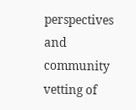perspectives and community vetting of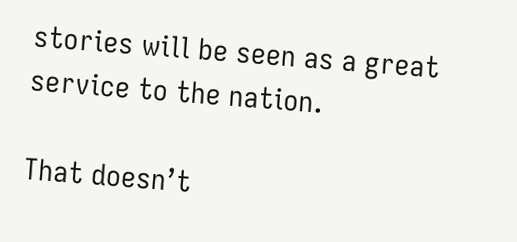stories will be seen as a great service to the nation.

That doesn’t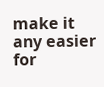make it any easier for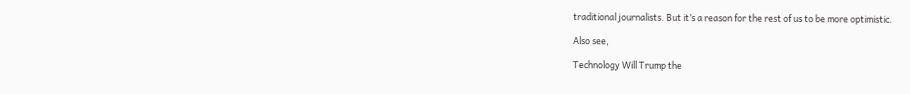traditional journalists. But it’s a reason for the rest of us to be more optimistic.

Also see,

Technology Will Trump the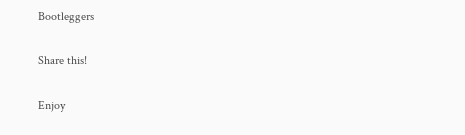Bootleggers

Share this!

Enjoy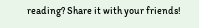reading? Share it with your friends!